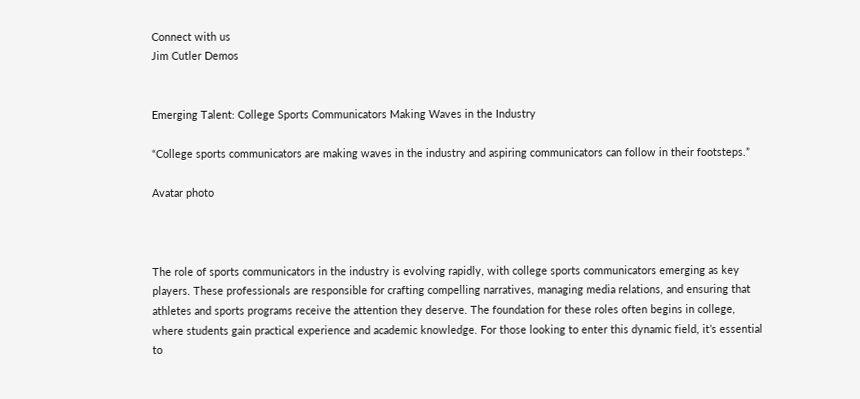Connect with us
Jim Cutler Demos


Emerging Talent: College Sports Communicators Making Waves in the Industry

“College sports communicators are making waves in the industry and aspiring communicators can follow in their footsteps.”

Avatar photo



The role of sports communicators in the industry is evolving rapidly, with college sports communicators emerging as key players. These professionals are responsible for crafting compelling narratives, managing media relations, and ensuring that athletes and sports programs receive the attention they deserve. The foundation for these roles often begins in college, where students gain practical experience and academic knowledge. For those looking to enter this dynamic field, it’s essential to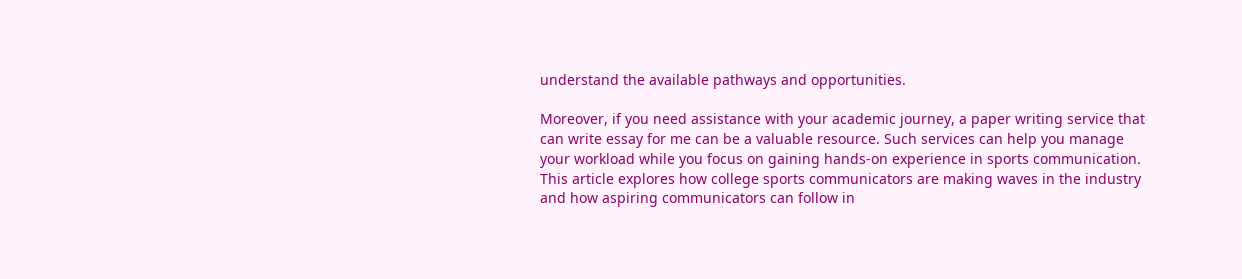understand the available pathways and opportunities.

Moreover, if you need assistance with your academic journey, a paper writing service that can write essay for me can be a valuable resource. Such services can help you manage your workload while you focus on gaining hands-on experience in sports communication. This article explores how college sports communicators are making waves in the industry and how aspiring communicators can follow in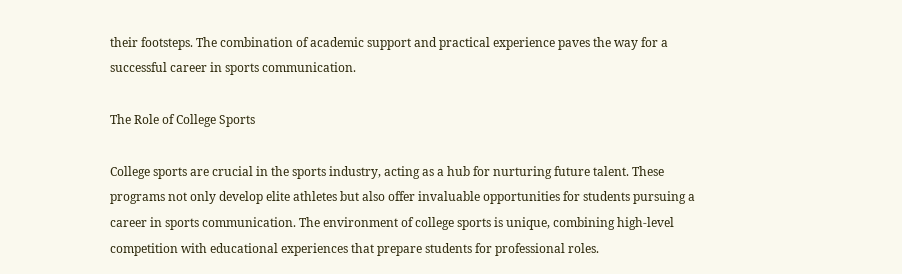their footsteps. The combination of academic support and practical experience paves the way for a successful career in sports communication.

The Role of College Sports

College sports are crucial in the sports industry, acting as a hub for nurturing future talent. These programs not only develop elite athletes but also offer invaluable opportunities for students pursuing a career in sports communication. The environment of college sports is unique, combining high-level competition with educational experiences that prepare students for professional roles.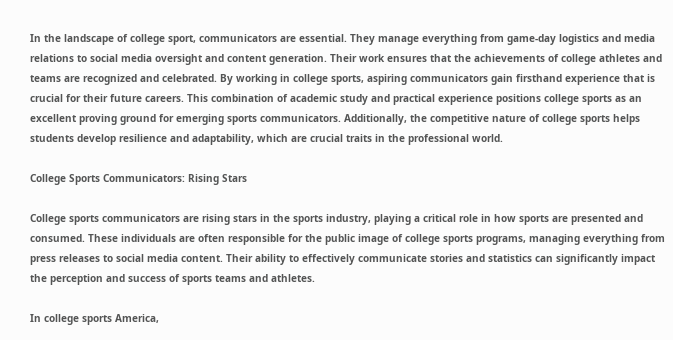In the landscape of college sport, communicators are essential. They manage everything from game-day logistics and media relations to social media oversight and content generation. Their work ensures that the achievements of college athletes and teams are recognized and celebrated. By working in college sports, aspiring communicators gain firsthand experience that is crucial for their future careers. This combination of academic study and practical experience positions college sports as an excellent proving ground for emerging sports communicators. Additionally, the competitive nature of college sports helps students develop resilience and adaptability, which are crucial traits in the professional world.

College Sports Communicators: Rising Stars

College sports communicators are rising stars in the sports industry, playing a critical role in how sports are presented and consumed. These individuals are often responsible for the public image of college sports programs, managing everything from press releases to social media content. Their ability to effectively communicate stories and statistics can significantly impact the perception and success of sports teams and athletes.

In college sports America,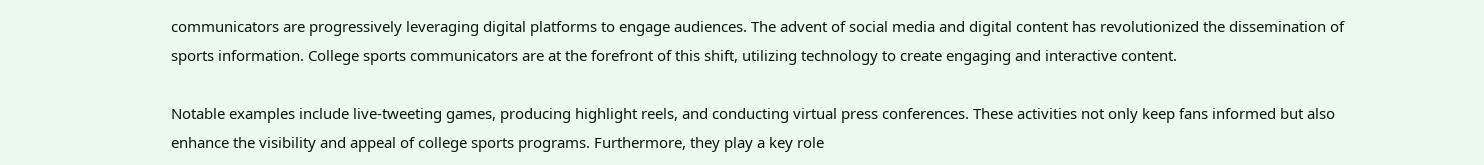communicators are progressively leveraging digital platforms to engage audiences. The advent of social media and digital content has revolutionized the dissemination of sports information. College sports communicators are at the forefront of this shift, utilizing technology to create engaging and interactive content.

Notable examples include live-tweeting games, producing highlight reels, and conducting virtual press conferences. These activities not only keep fans informed but also enhance the visibility and appeal of college sports programs. Furthermore, they play a key role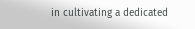in cultivating a dedicated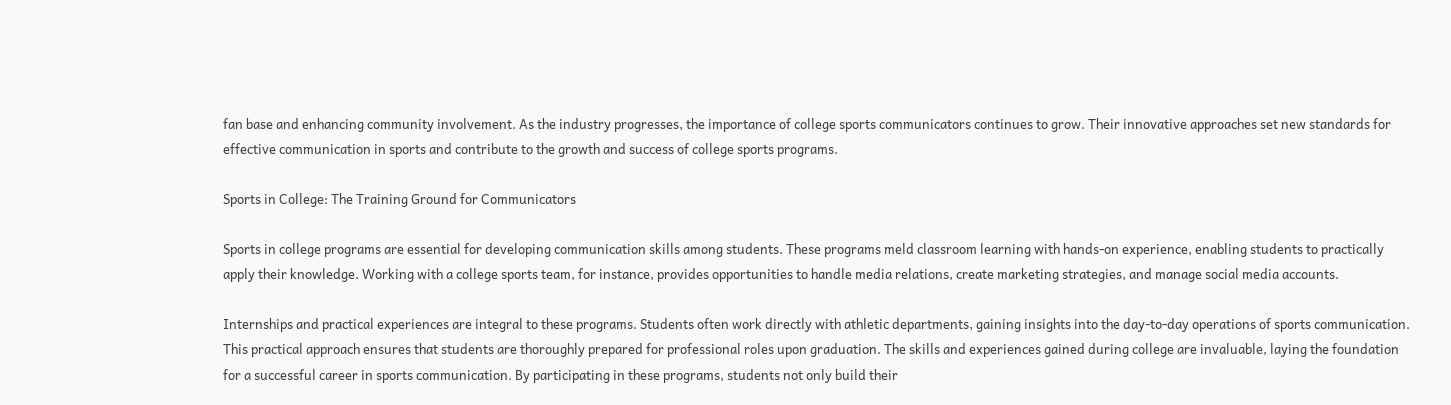fan base and enhancing community involvement. As the industry progresses, the importance of college sports communicators continues to grow. Their innovative approaches set new standards for effective communication in sports and contribute to the growth and success of college sports programs.

Sports in College: The Training Ground for Communicators

Sports in college programs are essential for developing communication skills among students. These programs meld classroom learning with hands-on experience, enabling students to practically apply their knowledge. Working with a college sports team, for instance, provides opportunities to handle media relations, create marketing strategies, and manage social media accounts.

Internships and practical experiences are integral to these programs. Students often work directly with athletic departments, gaining insights into the day-to-day operations of sports communication. This practical approach ensures that students are thoroughly prepared for professional roles upon graduation. The skills and experiences gained during college are invaluable, laying the foundation for a successful career in sports communication. By participating in these programs, students not only build their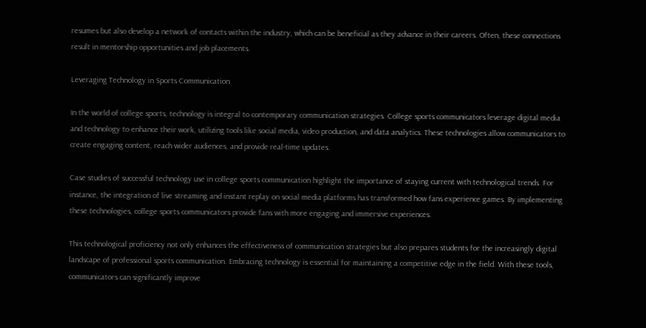resumes but also develop a network of contacts within the industry, which can be beneficial as they advance in their careers. Often, these connections result in mentorship opportunities and job placements.

Leveraging Technology in Sports Communication

In the world of college sports, technology is integral to contemporary communication strategies. College sports communicators leverage digital media and technology to enhance their work, utilizing tools like social media, video production, and data analytics. These technologies allow communicators to create engaging content, reach wider audiences, and provide real-time updates.

Case studies of successful technology use in college sports communication highlight the importance of staying current with technological trends. For instance, the integration of live streaming and instant replay on social media platforms has transformed how fans experience games. By implementing these technologies, college sports communicators provide fans with more engaging and immersive experiences.

This technological proficiency not only enhances the effectiveness of communication strategies but also prepares students for the increasingly digital landscape of professional sports communication. Embracing technology is essential for maintaining a competitive edge in the field. With these tools, communicators can significantly improve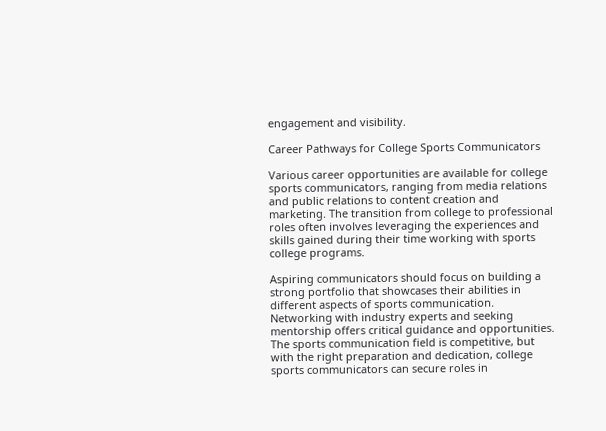engagement and visibility.

Career Pathways for College Sports Communicators

Various career opportunities are available for college sports communicators, ranging from media relations and public relations to content creation and marketing. The transition from college to professional roles often involves leveraging the experiences and skills gained during their time working with sports college programs.

Aspiring communicators should focus on building a strong portfolio that showcases their abilities in different aspects of sports communication. Networking with industry experts and seeking mentorship offers critical guidance and opportunities. The sports communication field is competitive, but with the right preparation and dedication, college sports communicators can secure roles in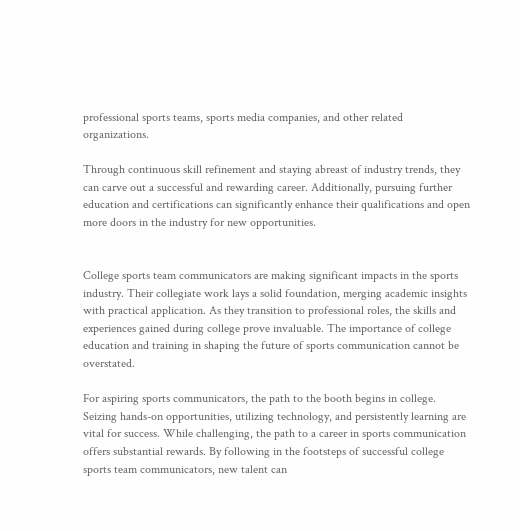professional sports teams, sports media companies, and other related organizations.

Through continuous skill refinement and staying abreast of industry trends, they can carve out a successful and rewarding career. Additionally, pursuing further education and certifications can significantly enhance their qualifications and open more doors in the industry for new opportunities.


College sports team communicators are making significant impacts in the sports industry. Their collegiate work lays a solid foundation, merging academic insights with practical application. As they transition to professional roles, the skills and experiences gained during college prove invaluable. The importance of college education and training in shaping the future of sports communication cannot be overstated.

For aspiring sports communicators, the path to the booth begins in college. Seizing hands-on opportunities, utilizing technology, and persistently learning are vital for success. While challenging, the path to a career in sports communication offers substantial rewards. By following in the footsteps of successful college sports team communicators, new talent can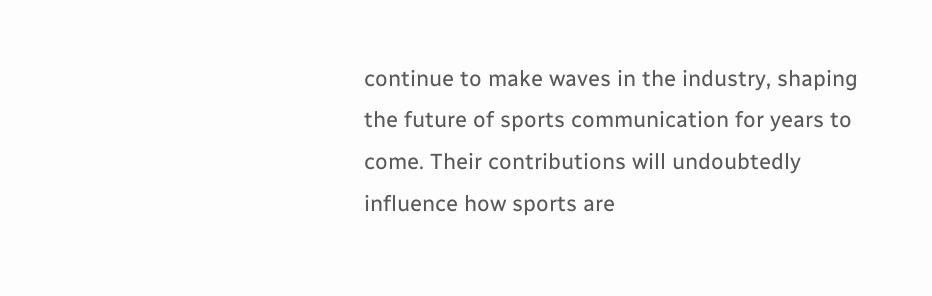continue to make waves in the industry, shaping the future of sports communication for years to come. Their contributions will undoubtedly influence how sports are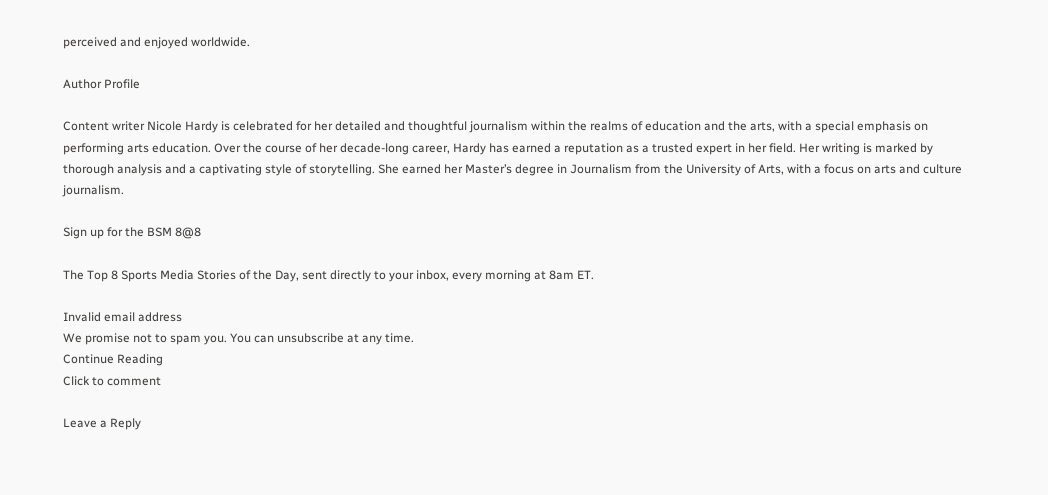perceived and enjoyed worldwide.

Author Profile

Content writer Nicole Hardy is celebrated for her detailed and thoughtful journalism within the realms of education and the arts, with a special emphasis on performing arts education. Over the course of her decade-long career, Hardy has earned a reputation as a trusted expert in her field. Her writing is marked by thorough analysis and a captivating style of storytelling. She earned her Master’s degree in Journalism from the University of Arts, with a focus on arts and culture journalism.

Sign up for the BSM 8@8

The Top 8 Sports Media Stories of the Day, sent directly to your inbox, every morning at 8am ET.

Invalid email address
We promise not to spam you. You can unsubscribe at any time.
Continue Reading
Click to comment

Leave a Reply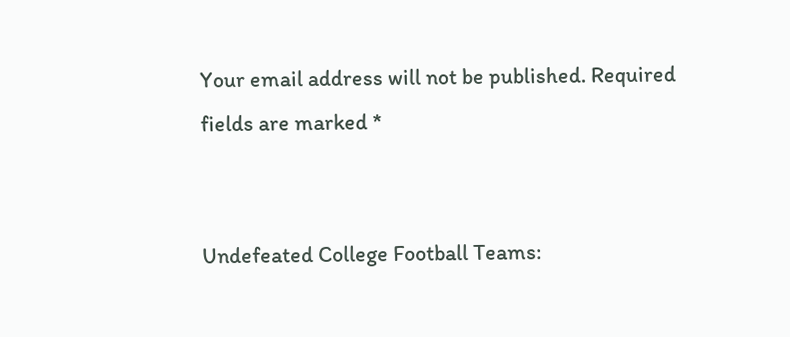Your email address will not be published. Required fields are marked *


Undefeated College Football Teams: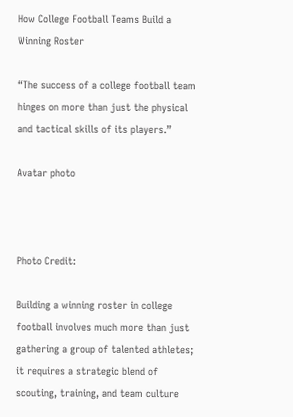How College Football Teams Build a Winning Roster

“The success of a college football team hinges on more than just the physical and tactical skills of its players.”

Avatar photo



Photo Credit:

Building a winning roster in college football involves much more than just gathering a group of talented athletes; it requires a strategic blend of scouting, training, and team culture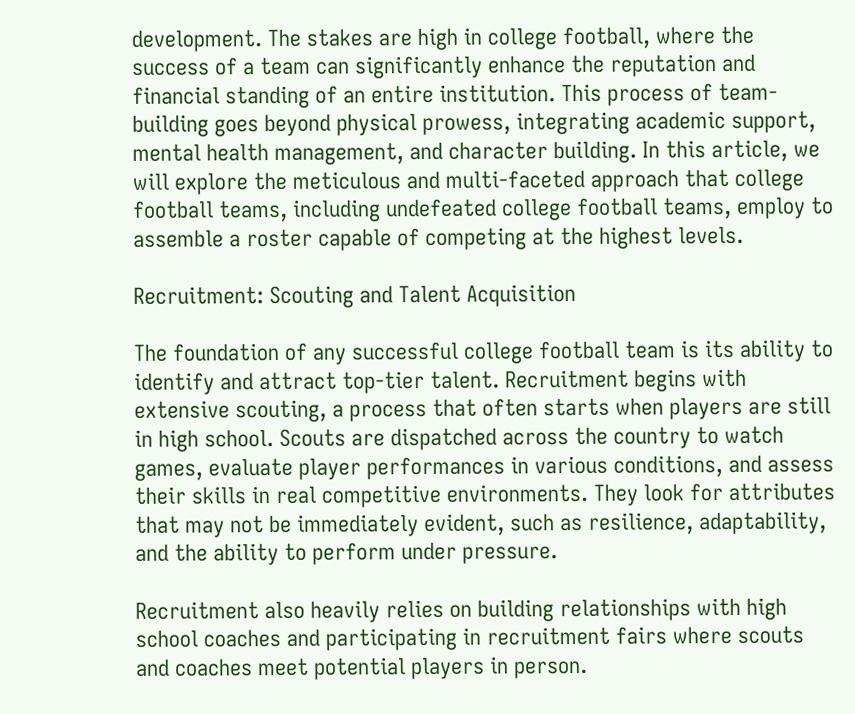development. The stakes are high in college football, where the success of a team can significantly enhance the reputation and financial standing of an entire institution. This process of team-building goes beyond physical prowess, integrating academic support, mental health management, and character building. In this article, we will explore the meticulous and multi-faceted approach that college football teams, including undefeated college football teams, employ to assemble a roster capable of competing at the highest levels.

Recruitment: Scouting and Talent Acquisition

The foundation of any successful college football team is its ability to identify and attract top-tier talent. Recruitment begins with extensive scouting, a process that often starts when players are still in high school. Scouts are dispatched across the country to watch games, evaluate player performances in various conditions, and assess their skills in real competitive environments. They look for attributes that may not be immediately evident, such as resilience, adaptability, and the ability to perform under pressure.

Recruitment also heavily relies on building relationships with high school coaches and participating in recruitment fairs where scouts and coaches meet potential players in person.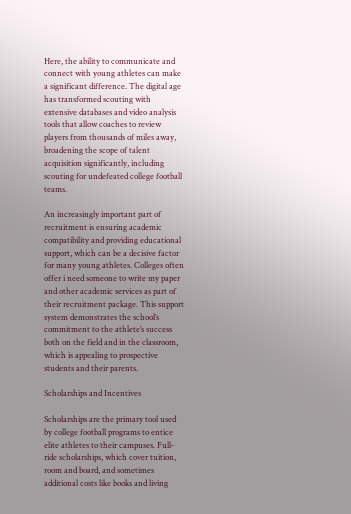Here, the ability to communicate and connect with young athletes can make a significant difference. The digital age has transformed scouting with extensive databases and video analysis tools that allow coaches to review players from thousands of miles away, broadening the scope of talent acquisition significantly, including scouting for undefeated college football teams.

An increasingly important part of recruitment is ensuring academic compatibility and providing educational support, which can be a decisive factor for many young athletes. Colleges often offer i need someone to write my paper and other academic services as part of their recruitment package. This support system demonstrates the school’s commitment to the athlete’s success both on the field and in the classroom, which is appealing to prospective students and their parents.

Scholarships and Incentives

Scholarships are the primary tool used by college football programs to entice elite athletes to their campuses. Full-ride scholarships, which cover tuition, room and board, and sometimes additional costs like books and living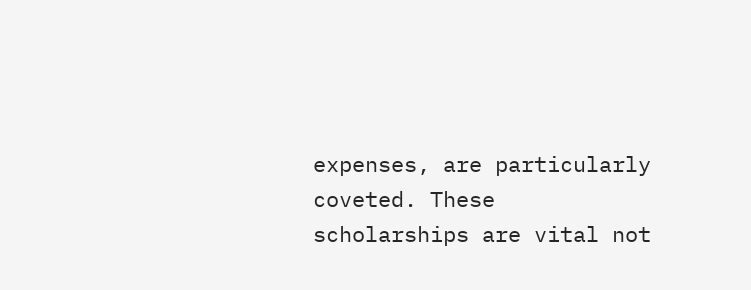expenses, are particularly coveted. These scholarships are vital not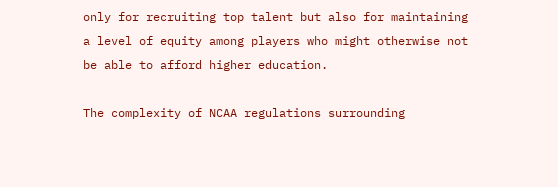only for recruiting top talent but also for maintaining a level of equity among players who might otherwise not be able to afford higher education.

The complexity of NCAA regulations surrounding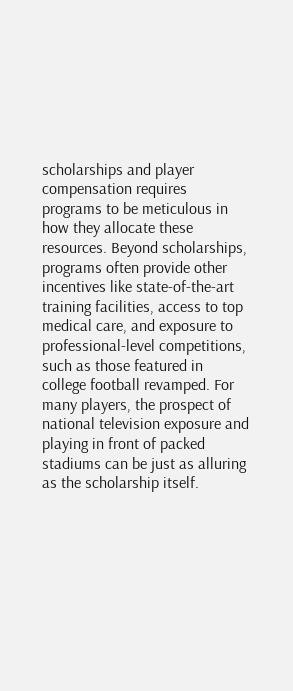scholarships and player compensation requires programs to be meticulous in how they allocate these resources. Beyond scholarships, programs often provide other incentives like state-of-the-art training facilities, access to top medical care, and exposure to professional-level competitions, such as those featured in college football revamped. For many players, the prospect of national television exposure and playing in front of packed stadiums can be just as alluring as the scholarship itself.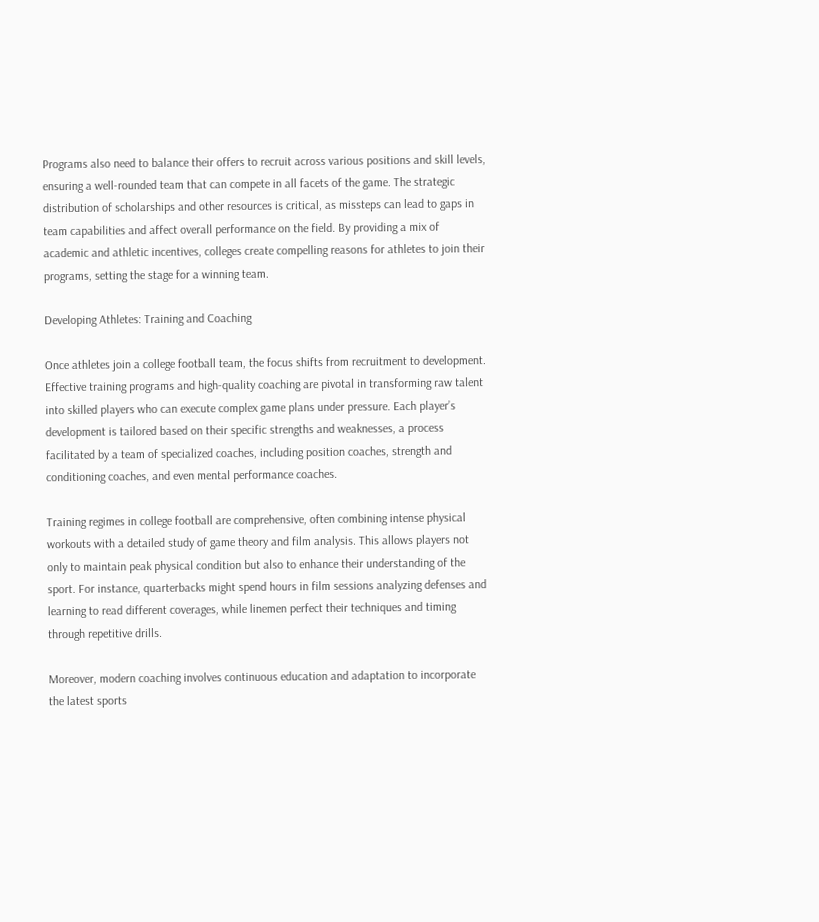Programs also need to balance their offers to recruit across various positions and skill levels, ensuring a well-rounded team that can compete in all facets of the game. The strategic distribution of scholarships and other resources is critical, as missteps can lead to gaps in team capabilities and affect overall performance on the field. By providing a mix of academic and athletic incentives, colleges create compelling reasons for athletes to join their programs, setting the stage for a winning team.

Developing Athletes: Training and Coaching

Once athletes join a college football team, the focus shifts from recruitment to development. Effective training programs and high-quality coaching are pivotal in transforming raw talent into skilled players who can execute complex game plans under pressure. Each player’s development is tailored based on their specific strengths and weaknesses, a process facilitated by a team of specialized coaches, including position coaches, strength and conditioning coaches, and even mental performance coaches.

Training regimes in college football are comprehensive, often combining intense physical workouts with a detailed study of game theory and film analysis. This allows players not only to maintain peak physical condition but also to enhance their understanding of the sport. For instance, quarterbacks might spend hours in film sessions analyzing defenses and learning to read different coverages, while linemen perfect their techniques and timing through repetitive drills.

Moreover, modern coaching involves continuous education and adaptation to incorporate the latest sports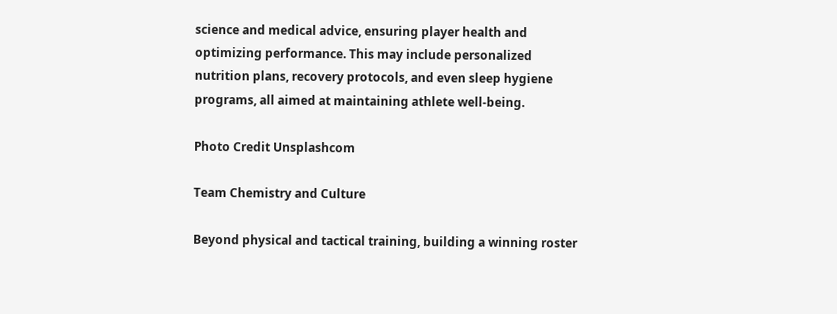science and medical advice, ensuring player health and optimizing performance. This may include personalized nutrition plans, recovery protocols, and even sleep hygiene programs, all aimed at maintaining athlete well-being.

Photo Credit Unsplashcom

Team Chemistry and Culture

Beyond physical and tactical training, building a winning roster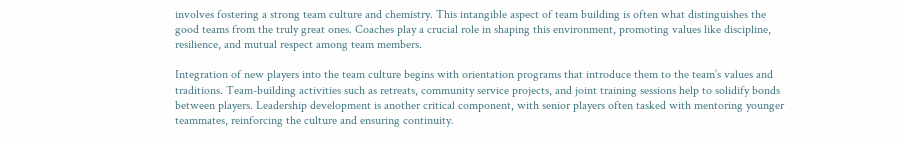involves fostering a strong team culture and chemistry. This intangible aspect of team building is often what distinguishes the good teams from the truly great ones. Coaches play a crucial role in shaping this environment, promoting values like discipline, resilience, and mutual respect among team members.

Integration of new players into the team culture begins with orientation programs that introduce them to the team’s values and traditions. Team-building activities such as retreats, community service projects, and joint training sessions help to solidify bonds between players. Leadership development is another critical component, with senior players often tasked with mentoring younger teammates, reinforcing the culture and ensuring continuity.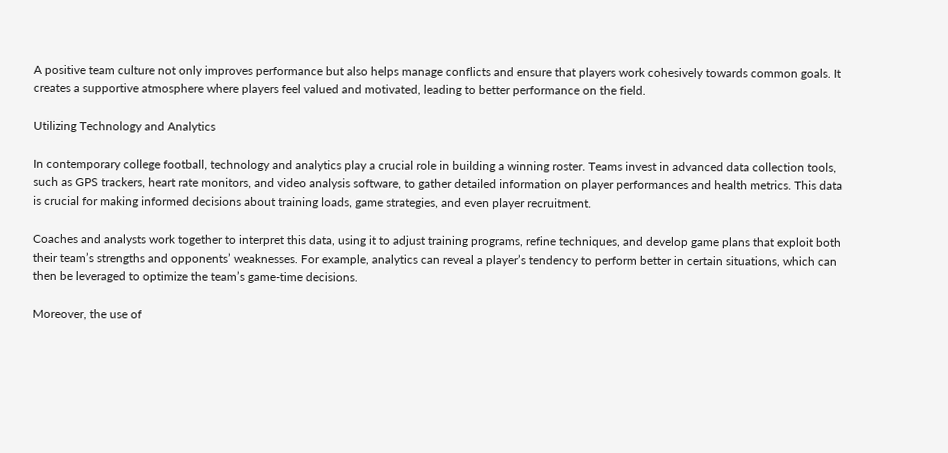A positive team culture not only improves performance but also helps manage conflicts and ensure that players work cohesively towards common goals. It creates a supportive atmosphere where players feel valued and motivated, leading to better performance on the field.

Utilizing Technology and Analytics

In contemporary college football, technology and analytics play a crucial role in building a winning roster. Teams invest in advanced data collection tools, such as GPS trackers, heart rate monitors, and video analysis software, to gather detailed information on player performances and health metrics. This data is crucial for making informed decisions about training loads, game strategies, and even player recruitment.

Coaches and analysts work together to interpret this data, using it to adjust training programs, refine techniques, and develop game plans that exploit both their team’s strengths and opponents’ weaknesses. For example, analytics can reveal a player’s tendency to perform better in certain situations, which can then be leveraged to optimize the team’s game-time decisions.

Moreover, the use of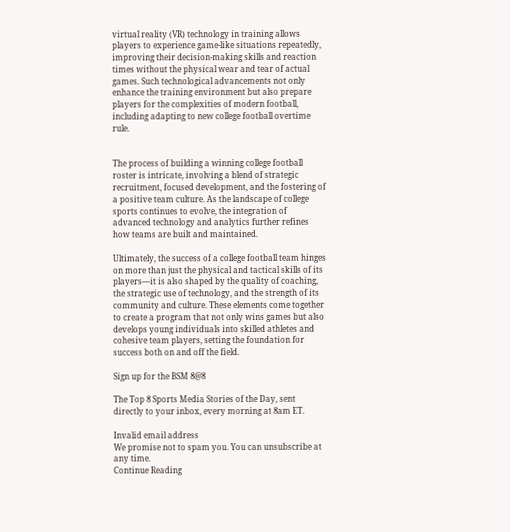virtual reality (VR) technology in training allows players to experience game-like situations repeatedly, improving their decision-making skills and reaction times without the physical wear and tear of actual games. Such technological advancements not only enhance the training environment but also prepare players for the complexities of modern football, including adapting to new college football overtime rule.


The process of building a winning college football roster is intricate, involving a blend of strategic recruitment, focused development, and the fostering of a positive team culture. As the landscape of college sports continues to evolve, the integration of advanced technology and analytics further refines how teams are built and maintained.

Ultimately, the success of a college football team hinges on more than just the physical and tactical skills of its players—it is also shaped by the quality of coaching, the strategic use of technology, and the strength of its community and culture. These elements come together to create a program that not only wins games but also develops young individuals into skilled athletes and cohesive team players, setting the foundation for success both on and off the field.

Sign up for the BSM 8@8

The Top 8 Sports Media Stories of the Day, sent directly to your inbox, every morning at 8am ET.

Invalid email address
We promise not to spam you. You can unsubscribe at any time.
Continue Reading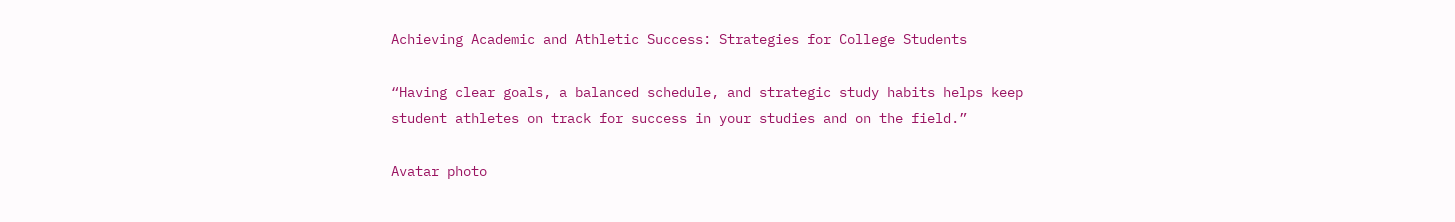Achieving Academic and Athletic Success: Strategies for College Students

“Having clear goals, a balanced schedule, and strategic study habits helps keep student athletes on track for success in your studies and on the field.”

Avatar photo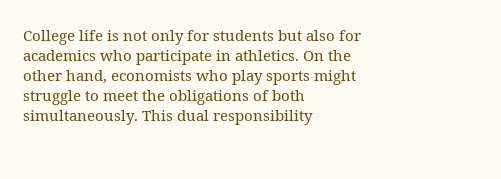College life is not only for students but also for academics who participate in athletics. On the other hand, economists who play sports might struggle to meet the obligations of both simultaneously. This dual responsibility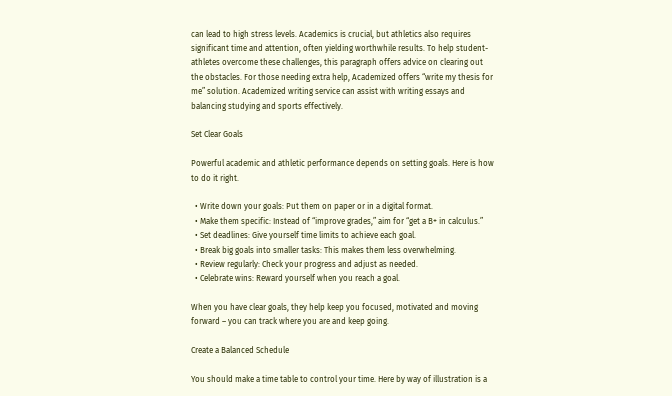can lead to high stress levels. Academics is crucial, but athletics also requires significant time and attention, often yielding worthwhile results. To help student-athletes overcome these challenges, this paragraph offers advice on clearing out the obstacles. For those needing extra help, Academized offers “write my thesis for me” solution. Academized writing service can assist with writing essays and balancing studying and sports effectively.

Set Clear Goals

Powerful academic and athletic performance depends on setting goals. Here is how to do it right.

  • Write down your goals: Put them on paper or in a digital format.
  • Make them specific: Instead of “improve grades,” aim for “get a B+ in calculus.”
  • Set deadlines: Give yourself time limits to achieve each goal.
  • Break big goals into smaller tasks: This makes them less overwhelming.
  • Review regularly: Check your progress and adjust as needed.
  • Celebrate wins: Reward yourself when you reach a goal.

When you have clear goals, they help keep you focused, motivated and moving forward – you can track where you are and keep going.

Create a Balanced Schedule

You should make a time table to control your time. Here by way of illustration is a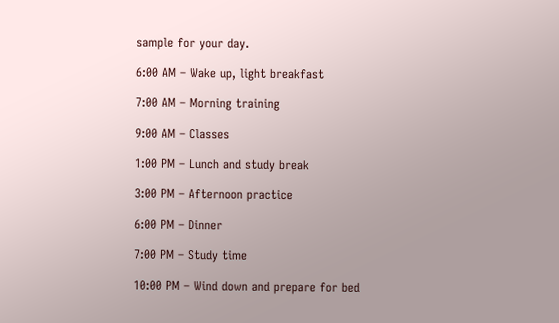sample for your day.

6:00 AM – Wake up, light breakfast

7:00 AM – Morning training

9:00 AM – Classes

1:00 PM – Lunch and study break

3:00 PM – Afternoon practice

6:00 PM – Dinner

7:00 PM – Study time

10:00 PM – Wind down and prepare for bed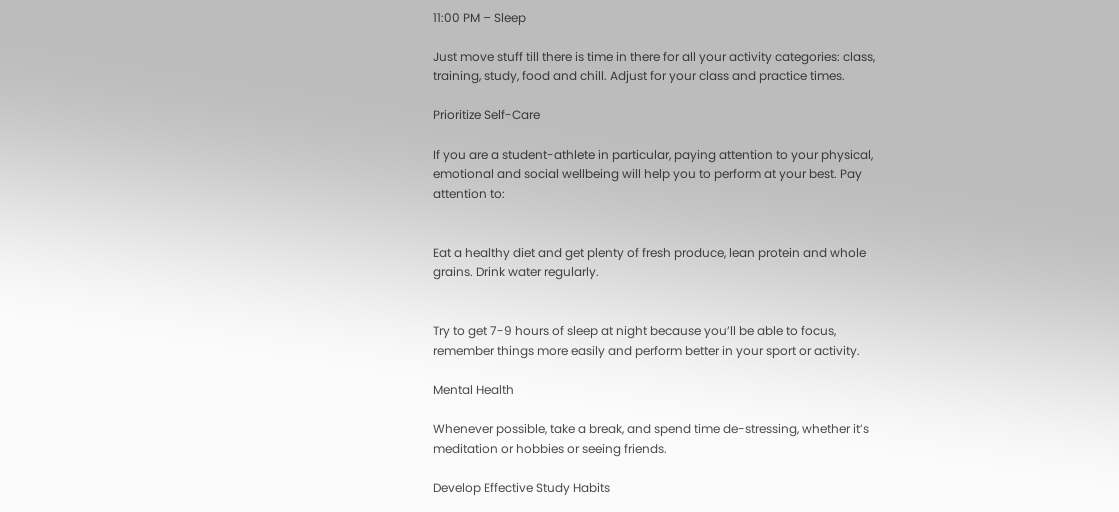11:00 PM – Sleep

Just move stuff till there is time in there for all your activity categories: class, training, study, food and chill. Adjust for your class and practice times.

Prioritize Self-Care

If you are a student-athlete in particular, paying attention to your physical, emotional and social wellbeing will help you to perform at your best. Pay attention to:


Eat a healthy diet and get plenty of fresh produce, lean protein and whole grains. Drink water regularly.


Try to get 7-9 hours of sleep at night because you’ll be able to focus, remember things more easily and perform better in your sport or activity.

Mental Health

Whenever possible, take a break, and spend time de-stressing, whether it’s meditation or hobbies or seeing friends.

Develop Effective Study Habits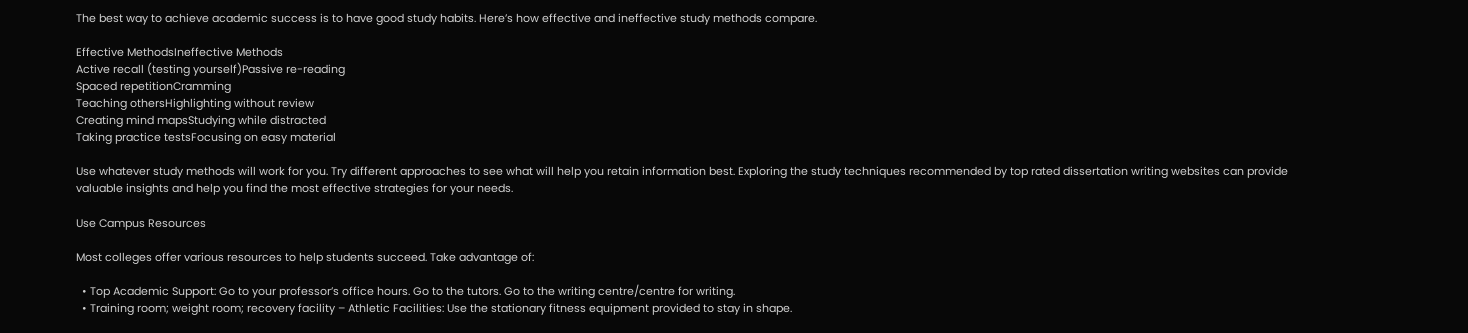The best way to achieve academic success is to have good study habits. Here’s how effective and ineffective study methods compare.

Effective MethodsIneffective Methods
Active recall (testing yourself)Passive re-reading
Spaced repetitionCramming
Teaching othersHighlighting without review
Creating mind mapsStudying while distracted
Taking practice testsFocusing on easy material

Use whatever study methods will work for you. Try different approaches to see what will help you retain information best. Exploring the study techniques recommended by top rated dissertation writing websites can provide valuable insights and help you find the most effective strategies for your needs.

Use Campus Resources

Most colleges offer various resources to help students succeed. Take advantage of:

  • Top Academic Support: Go to your professor’s office hours. Go to the tutors. Go to the writing centre/centre for writing.
  • Training room; weight room; recovery facility – Athletic Facilities: Use the stationary fitness equipment provided to stay in shape.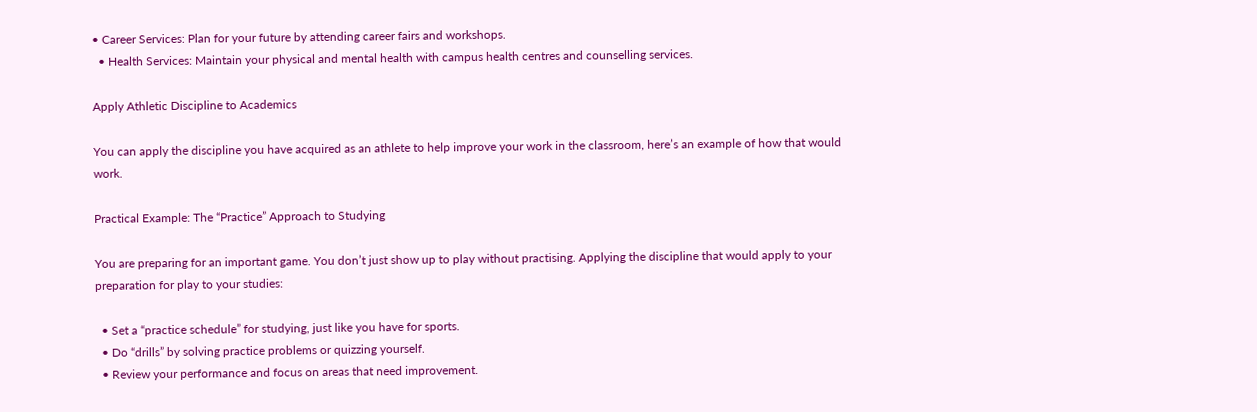• Career Services: Plan for your future by attending career fairs and workshops.
  • Health Services: Maintain your physical and mental health with campus health centres and counselling services.

Apply Athletic Discipline to Academics

You can apply the discipline you have acquired as an athlete to help improve your work in the classroom, here’s an example of how that would work.

Practical Example: The “Practice” Approach to Studying

You are preparing for an important game. You don’t just show up to play without practising. Applying the discipline that would apply to your preparation for play to your studies:

  • Set a “practice schedule” for studying, just like you have for sports.
  • Do “drills” by solving practice problems or quizzing yourself.
  • Review your performance and focus on areas that need improvement.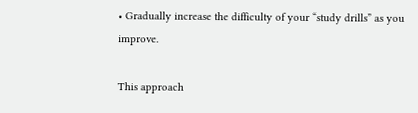• Gradually increase the difficulty of your “study drills” as you improve.

This approach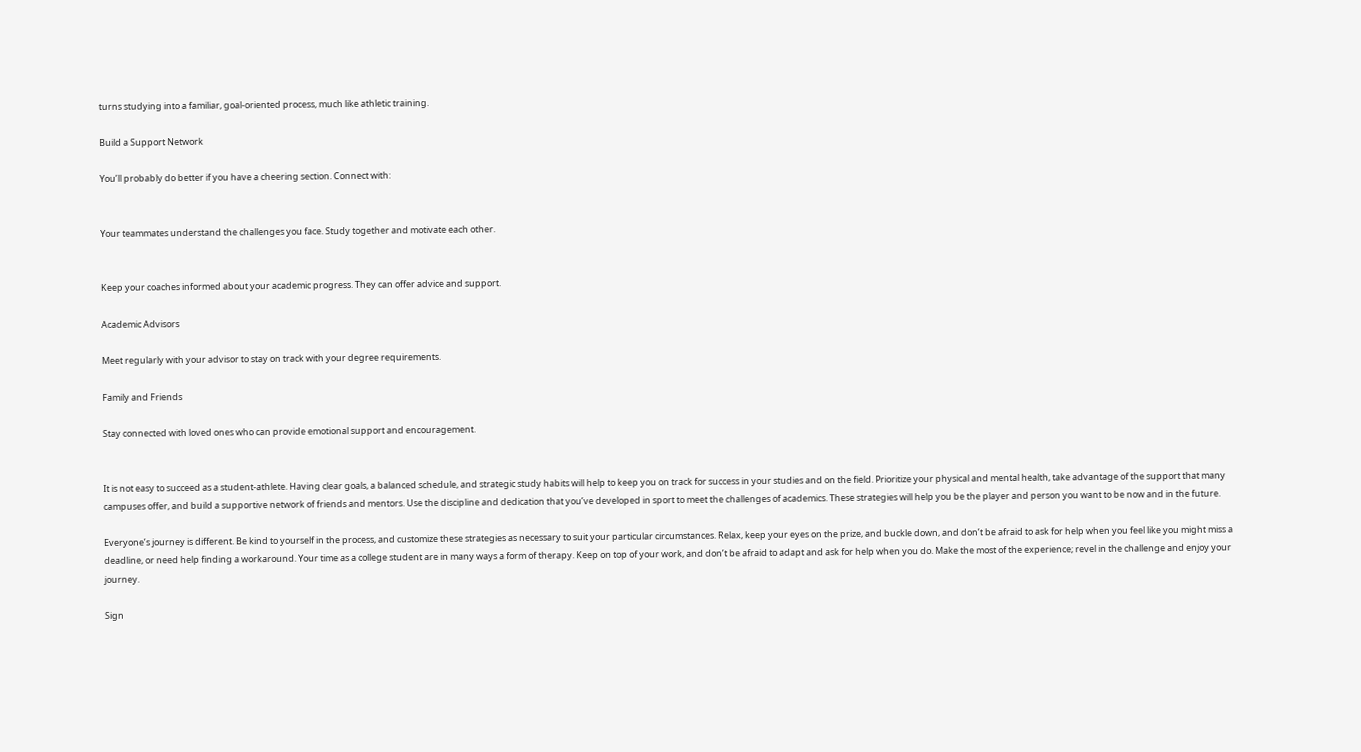turns studying into a familiar, goal-oriented process, much like athletic training.

Build a Support Network

You’ll probably do better if you have a cheering section. Connect with:


Your teammates understand the challenges you face. Study together and motivate each other.


Keep your coaches informed about your academic progress. They can offer advice and support.

Academic Advisors

Meet regularly with your advisor to stay on track with your degree requirements.

Family and Friends

Stay connected with loved ones who can provide emotional support and encouragement.


It is not easy to succeed as a student-athlete. Having clear goals, a balanced schedule, and strategic study habits will help to keep you on track for success in your studies and on the field. Prioritize your physical and mental health, take advantage of the support that many campuses offer, and build a supportive network of friends and mentors. Use the discipline and dedication that you’ve developed in sport to meet the challenges of academics. These strategies will help you be the player and person you want to be now and in the future.

Everyone’s journey is different. Be kind to yourself in the process, and customize these strategies as necessary to suit your particular circumstances. Relax, keep your eyes on the prize, and buckle down, and don’t be afraid to ask for help when you feel like you might miss a deadline, or need help finding a workaround. Your time as a college student are in many ways a form of therapy. Keep on top of your work, and don’t be afraid to adapt and ask for help when you do. Make the most of the experience; revel in the challenge and enjoy your journey.

Sign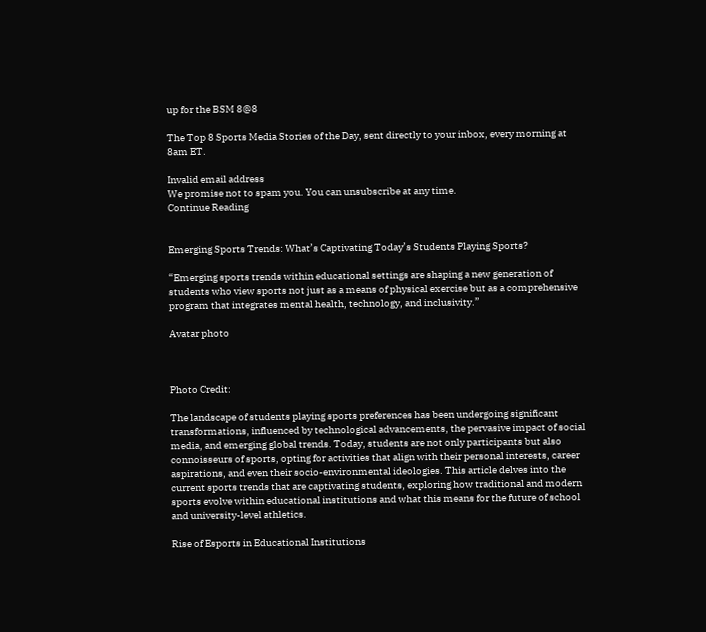up for the BSM 8@8

The Top 8 Sports Media Stories of the Day, sent directly to your inbox, every morning at 8am ET.

Invalid email address
We promise not to spam you. You can unsubscribe at any time.
Continue Reading


Emerging Sports Trends: What’s Captivating Today’s Students Playing Sports?

“Emerging sports trends within educational settings are shaping a new generation of students who view sports not just as a means of physical exercise but as a comprehensive program that integrates mental health, technology, and inclusivity.”

Avatar photo



Photo Credit:

The landscape of students playing sports preferences has been undergoing significant transformations, influenced by technological advancements, the pervasive impact of social media, and emerging global trends. Today, students are not only participants but also connoisseurs of sports, opting for activities that align with their personal interests, career aspirations, and even their socio-environmental ideologies. This article delves into the current sports trends that are captivating students, exploring how traditional and modern sports evolve within educational institutions and what this means for the future of school and university-level athletics.

Rise of Esports in Educational Institutions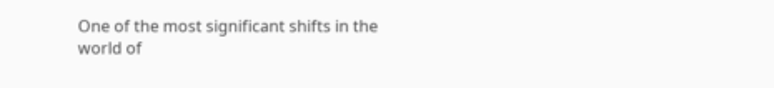One of the most significant shifts in the world of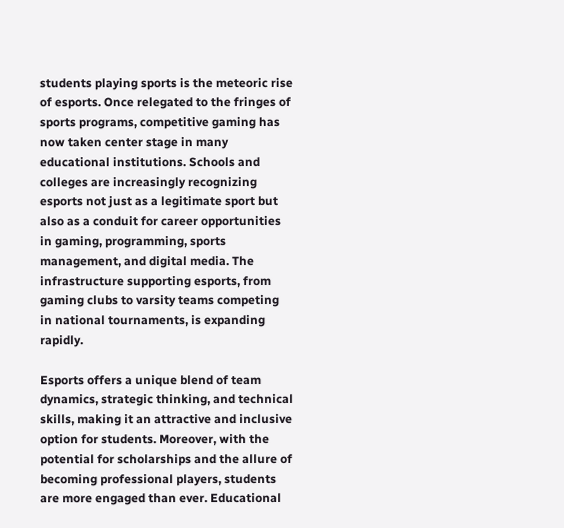students playing sports is the meteoric rise of esports. Once relegated to the fringes of sports programs, competitive gaming has now taken center stage in many educational institutions. Schools and colleges are increasingly recognizing esports not just as a legitimate sport but also as a conduit for career opportunities in gaming, programming, sports management, and digital media. The infrastructure supporting esports, from gaming clubs to varsity teams competing in national tournaments, is expanding rapidly.

Esports offers a unique blend of team dynamics, strategic thinking, and technical skills, making it an attractive and inclusive option for students. Moreover, with the potential for scholarships and the allure of becoming professional players, students are more engaged than ever. Educational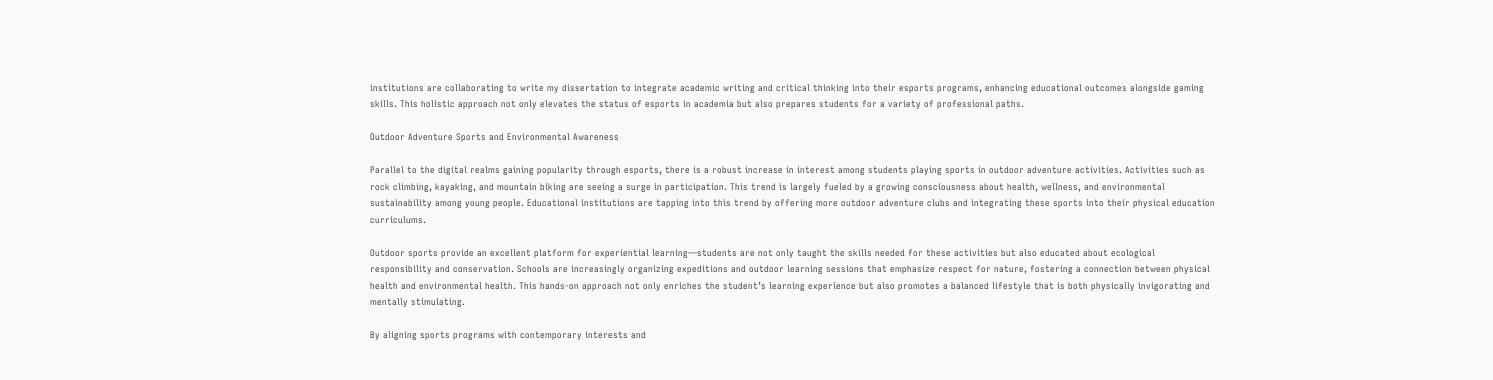institutions are collaborating to write my dissertation to integrate academic writing and critical thinking into their esports programs, enhancing educational outcomes alongside gaming skills. This holistic approach not only elevates the status of esports in academia but also prepares students for a variety of professional paths.

Outdoor Adventure Sports and Environmental Awareness

Parallel to the digital realms gaining popularity through esports, there is a robust increase in interest among students playing sports in outdoor adventure activities. Activities such as rock climbing, kayaking, and mountain biking are seeing a surge in participation. This trend is largely fueled by a growing consciousness about health, wellness, and environmental sustainability among young people. Educational institutions are tapping into this trend by offering more outdoor adventure clubs and integrating these sports into their physical education curriculums.

Outdoor sports provide an excellent platform for experiential learning—students are not only taught the skills needed for these activities but also educated about ecological responsibility and conservation. Schools are increasingly organizing expeditions and outdoor learning sessions that emphasize respect for nature, fostering a connection between physical health and environmental health. This hands-on approach not only enriches the student’s learning experience but also promotes a balanced lifestyle that is both physically invigorating and mentally stimulating.

By aligning sports programs with contemporary interests and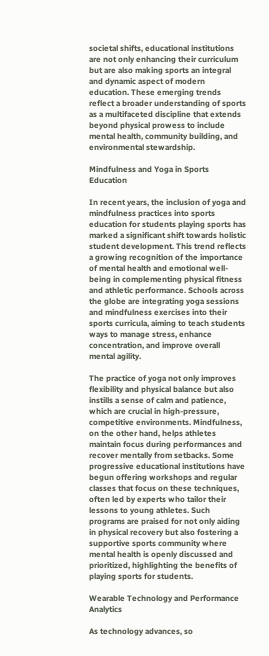societal shifts, educational institutions are not only enhancing their curriculum but are also making sports an integral and dynamic aspect of modern education. These emerging trends reflect a broader understanding of sports as a multifaceted discipline that extends beyond physical prowess to include mental health, community building, and environmental stewardship.

Mindfulness and Yoga in Sports Education

In recent years, the inclusion of yoga and mindfulness practices into sports education for students playing sports has marked a significant shift towards holistic student development. This trend reflects a growing recognition of the importance of mental health and emotional well-being in complementing physical fitness and athletic performance. Schools across the globe are integrating yoga sessions and mindfulness exercises into their sports curricula, aiming to teach students ways to manage stress, enhance concentration, and improve overall mental agility.

The practice of yoga not only improves flexibility and physical balance but also instills a sense of calm and patience, which are crucial in high-pressure, competitive environments. Mindfulness, on the other hand, helps athletes maintain focus during performances and recover mentally from setbacks. Some progressive educational institutions have begun offering workshops and regular classes that focus on these techniques, often led by experts who tailor their lessons to young athletes. Such programs are praised for not only aiding in physical recovery but also fostering a supportive sports community where mental health is openly discussed and prioritized, highlighting the benefits of playing sports for students.

Wearable Technology and Performance Analytics

As technology advances, so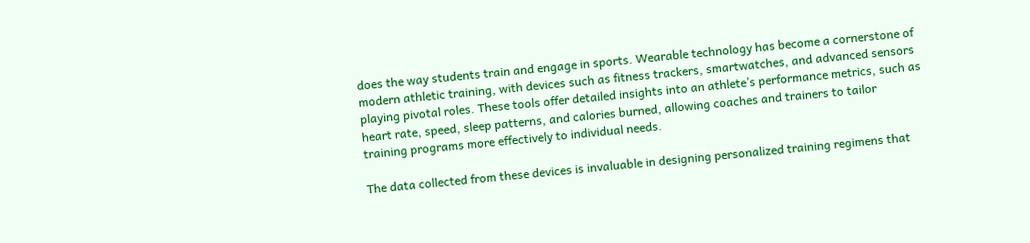does the way students train and engage in sports. Wearable technology has become a cornerstone of modern athletic training, with devices such as fitness trackers, smartwatches, and advanced sensors playing pivotal roles. These tools offer detailed insights into an athlete’s performance metrics, such as heart rate, speed, sleep patterns, and calories burned, allowing coaches and trainers to tailor training programs more effectively to individual needs.

The data collected from these devices is invaluable in designing personalized training regimens that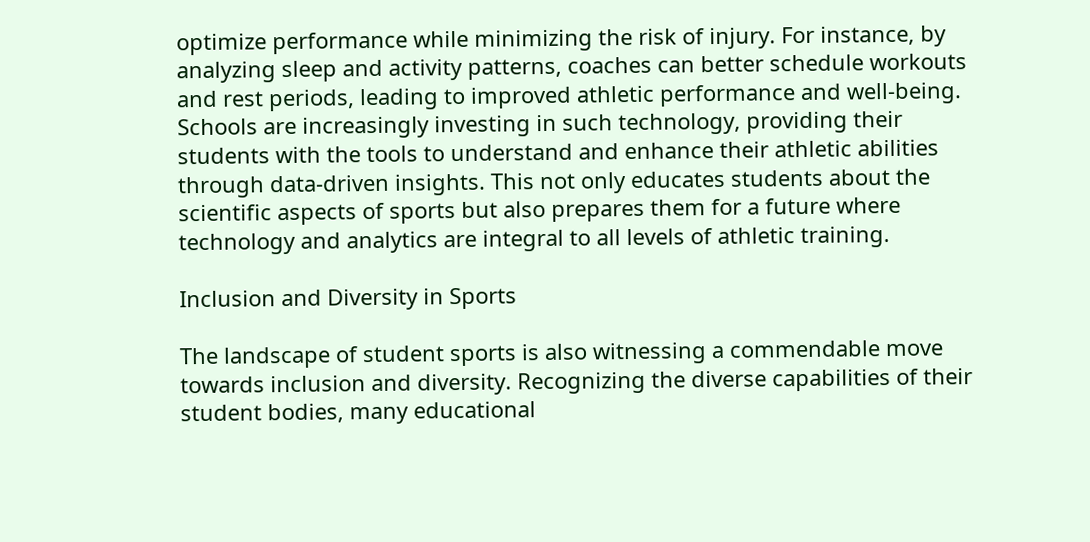optimize performance while minimizing the risk of injury. For instance, by analyzing sleep and activity patterns, coaches can better schedule workouts and rest periods, leading to improved athletic performance and well-being. Schools are increasingly investing in such technology, providing their students with the tools to understand and enhance their athletic abilities through data-driven insights. This not only educates students about the scientific aspects of sports but also prepares them for a future where technology and analytics are integral to all levels of athletic training.

Inclusion and Diversity in Sports

The landscape of student sports is also witnessing a commendable move towards inclusion and diversity. Recognizing the diverse capabilities of their student bodies, many educational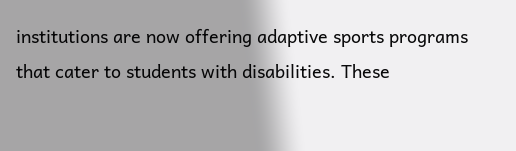institutions are now offering adaptive sports programs that cater to students with disabilities. These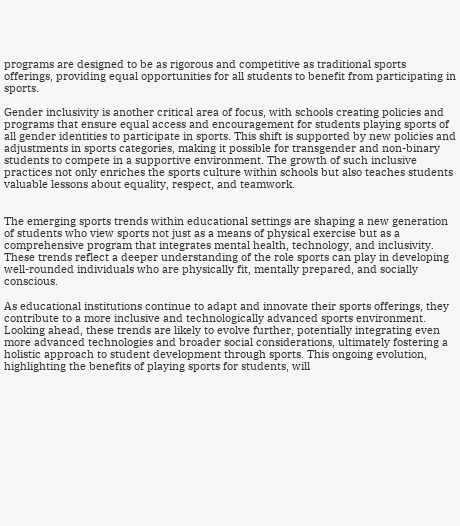programs are designed to be as rigorous and competitive as traditional sports offerings, providing equal opportunities for all students to benefit from participating in sports.

Gender inclusivity is another critical area of focus, with schools creating policies and programs that ensure equal access and encouragement for students playing sports of all gender identities to participate in sports. This shift is supported by new policies and adjustments in sports categories, making it possible for transgender and non-binary students to compete in a supportive environment. The growth of such inclusive practices not only enriches the sports culture within schools but also teaches students valuable lessons about equality, respect, and teamwork.


The emerging sports trends within educational settings are shaping a new generation of students who view sports not just as a means of physical exercise but as a comprehensive program that integrates mental health, technology, and inclusivity. These trends reflect a deeper understanding of the role sports can play in developing well-rounded individuals who are physically fit, mentally prepared, and socially conscious.

As educational institutions continue to adapt and innovate their sports offerings, they contribute to a more inclusive and technologically advanced sports environment. Looking ahead, these trends are likely to evolve further, potentially integrating even more advanced technologies and broader social considerations, ultimately fostering a holistic approach to student development through sports. This ongoing evolution, highlighting the benefits of playing sports for students, will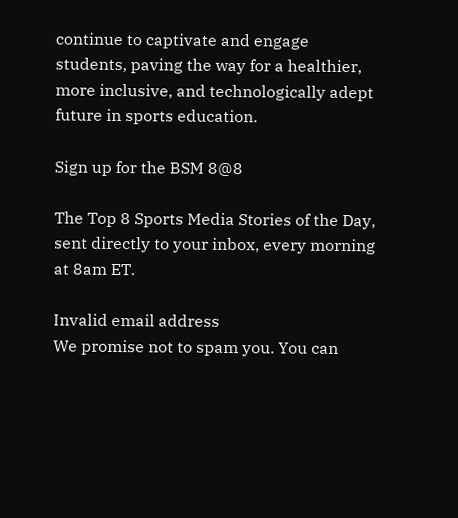continue to captivate and engage students, paving the way for a healthier, more inclusive, and technologically adept future in sports education.

Sign up for the BSM 8@8

The Top 8 Sports Media Stories of the Day, sent directly to your inbox, every morning at 8am ET.

Invalid email address
We promise not to spam you. You can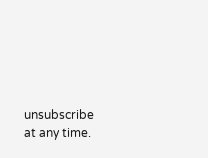unsubscribe at any time.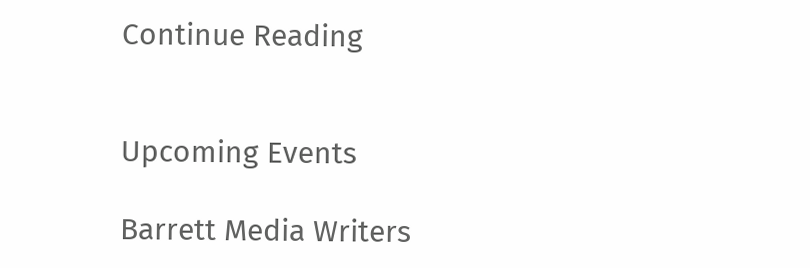Continue Reading


Upcoming Events

Barrett Media Writers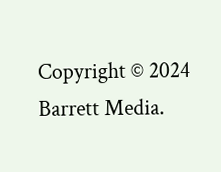Copyright © 2024 Barrett Media.